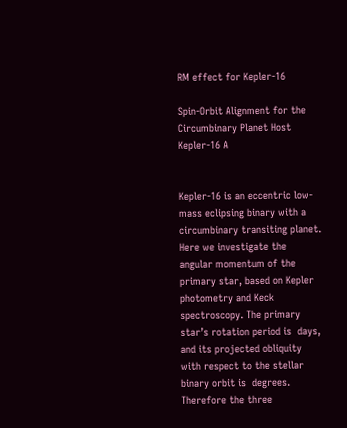RM effect for Kepler-16

Spin-Orbit Alignment for the Circumbinary Planet Host Kepler-16 A


Kepler-16 is an eccentric low-mass eclipsing binary with a circumbinary transiting planet. Here we investigate the angular momentum of the primary star, based on Kepler photometry and Keck spectroscopy. The primary star’s rotation period is  days, and its projected obliquity with respect to the stellar binary orbit is  degrees. Therefore the three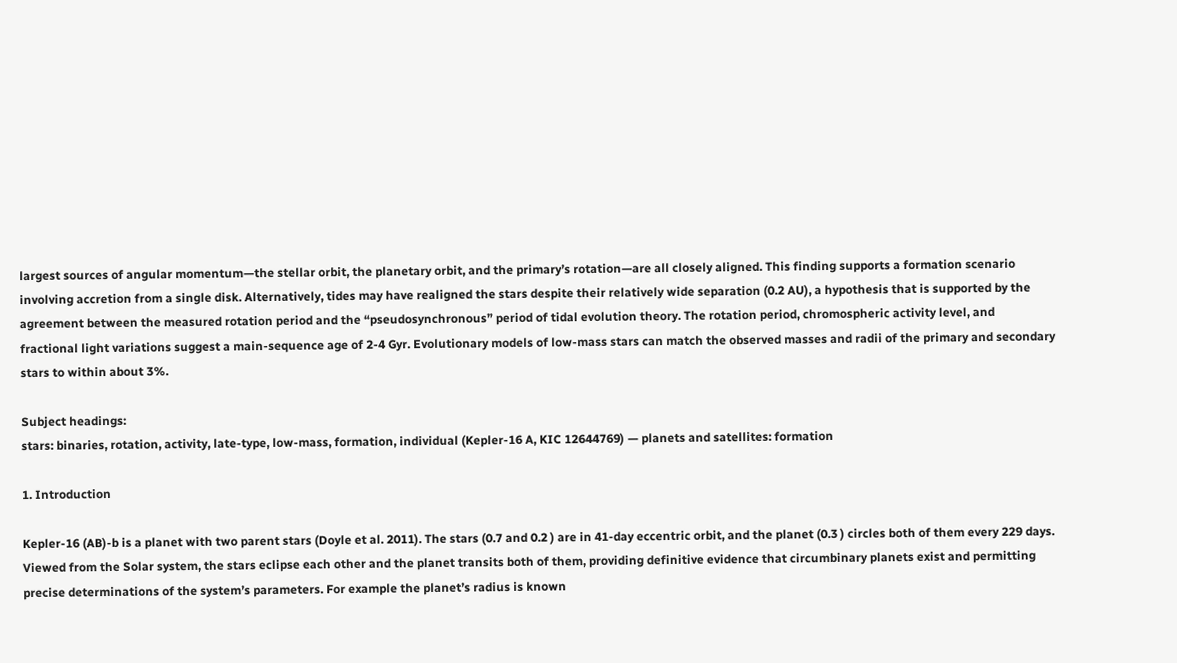largest sources of angular momentum—the stellar orbit, the planetary orbit, and the primary’s rotation—are all closely aligned. This finding supports a formation scenario involving accretion from a single disk. Alternatively, tides may have realigned the stars despite their relatively wide separation (0.2 AU), a hypothesis that is supported by the agreement between the measured rotation period and the “pseudosynchronous” period of tidal evolution theory. The rotation period, chromospheric activity level, and fractional light variations suggest a main-sequence age of 2-4 Gyr. Evolutionary models of low-mass stars can match the observed masses and radii of the primary and secondary stars to within about 3%.

Subject headings:
stars: binaries, rotation, activity, late-type, low-mass, formation, individual (Kepler-16 A, KIC 12644769) — planets and satellites: formation

1. Introduction

Kepler-16 (AB)-b is a planet with two parent stars (Doyle et al. 2011). The stars (0.7 and 0.2 ) are in 41-day eccentric orbit, and the planet (0.3 ) circles both of them every 229 days. Viewed from the Solar system, the stars eclipse each other and the planet transits both of them, providing definitive evidence that circumbinary planets exist and permitting precise determinations of the system’s parameters. For example the planet’s radius is known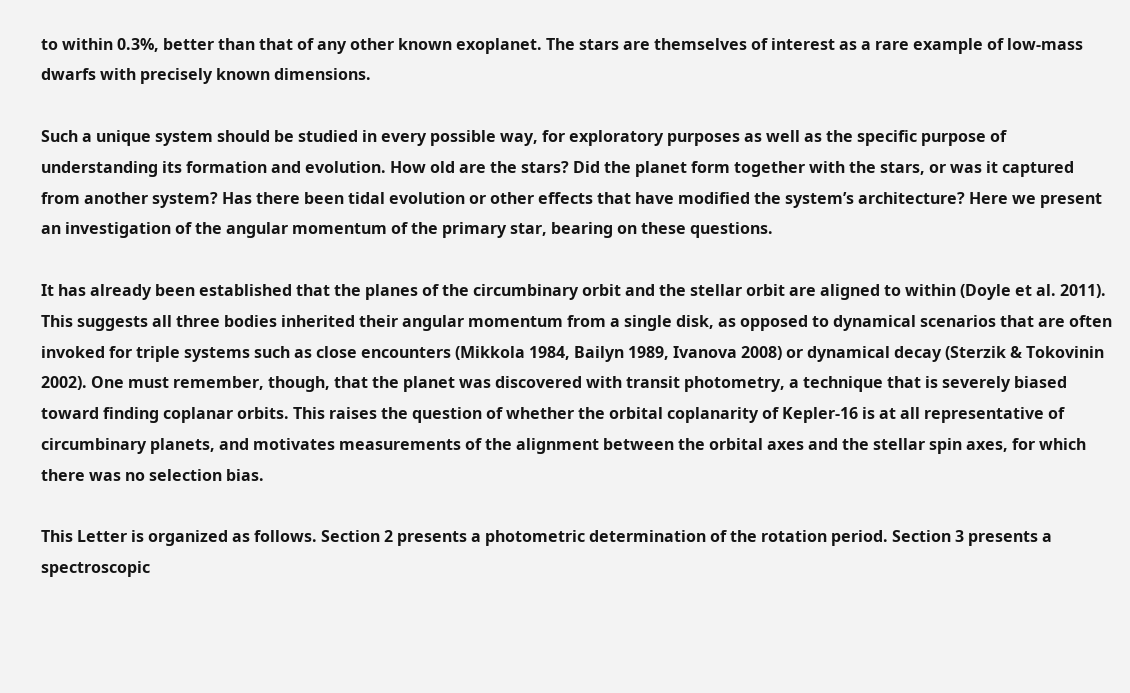to within 0.3%, better than that of any other known exoplanet. The stars are themselves of interest as a rare example of low-mass dwarfs with precisely known dimensions.

Such a unique system should be studied in every possible way, for exploratory purposes as well as the specific purpose of understanding its formation and evolution. How old are the stars? Did the planet form together with the stars, or was it captured from another system? Has there been tidal evolution or other effects that have modified the system’s architecture? Here we present an investigation of the angular momentum of the primary star, bearing on these questions.

It has already been established that the planes of the circumbinary orbit and the stellar orbit are aligned to within (Doyle et al. 2011). This suggests all three bodies inherited their angular momentum from a single disk, as opposed to dynamical scenarios that are often invoked for triple systems such as close encounters (Mikkola 1984, Bailyn 1989, Ivanova 2008) or dynamical decay (Sterzik & Tokovinin 2002). One must remember, though, that the planet was discovered with transit photometry, a technique that is severely biased toward finding coplanar orbits. This raises the question of whether the orbital coplanarity of Kepler-16 is at all representative of circumbinary planets, and motivates measurements of the alignment between the orbital axes and the stellar spin axes, for which there was no selection bias.

This Letter is organized as follows. Section 2 presents a photometric determination of the rotation period. Section 3 presents a spectroscopic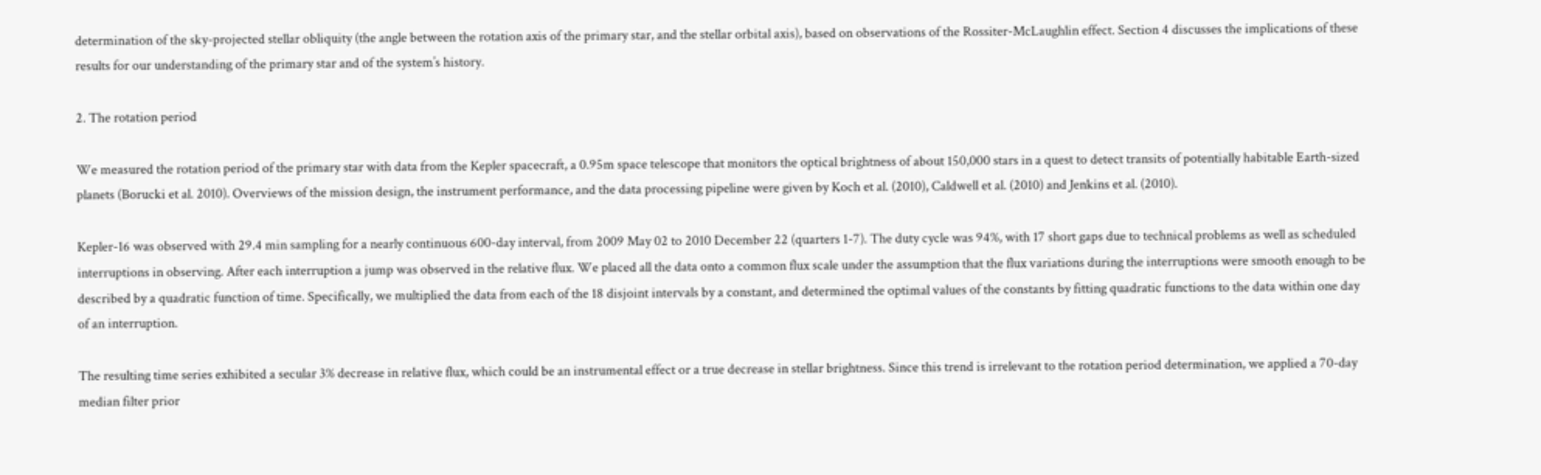determination of the sky-projected stellar obliquity (the angle between the rotation axis of the primary star, and the stellar orbital axis), based on observations of the Rossiter-McLaughlin effect. Section 4 discusses the implications of these results for our understanding of the primary star and of the system’s history.

2. The rotation period

We measured the rotation period of the primary star with data from the Kepler spacecraft, a 0.95m space telescope that monitors the optical brightness of about 150,000 stars in a quest to detect transits of potentially habitable Earth-sized planets (Borucki et al. 2010). Overviews of the mission design, the instrument performance, and the data processing pipeline were given by Koch et al. (2010), Caldwell et al. (2010) and Jenkins et al. (2010).

Kepler-16 was observed with 29.4 min sampling for a nearly continuous 600-day interval, from 2009 May 02 to 2010 December 22 (quarters 1-7). The duty cycle was 94%, with 17 short gaps due to technical problems as well as scheduled interruptions in observing. After each interruption a jump was observed in the relative flux. We placed all the data onto a common flux scale under the assumption that the flux variations during the interruptions were smooth enough to be described by a quadratic function of time. Specifically, we multiplied the data from each of the 18 disjoint intervals by a constant, and determined the optimal values of the constants by fitting quadratic functions to the data within one day of an interruption.

The resulting time series exhibited a secular 3% decrease in relative flux, which could be an instrumental effect or a true decrease in stellar brightness. Since this trend is irrelevant to the rotation period determination, we applied a 70-day median filter prior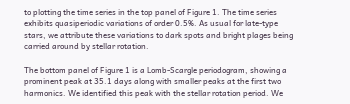to plotting the time series in the top panel of Figure 1. The time series exhibits quasiperiodic variations of order 0.5%. As usual for late-type stars, we attribute these variations to dark spots and bright plages being carried around by stellar rotation.

The bottom panel of Figure 1 is a Lomb-Scargle periodogram, showing a prominent peak at 35.1 days along with smaller peaks at the first two harmonics. We identified this peak with the stellar rotation period. We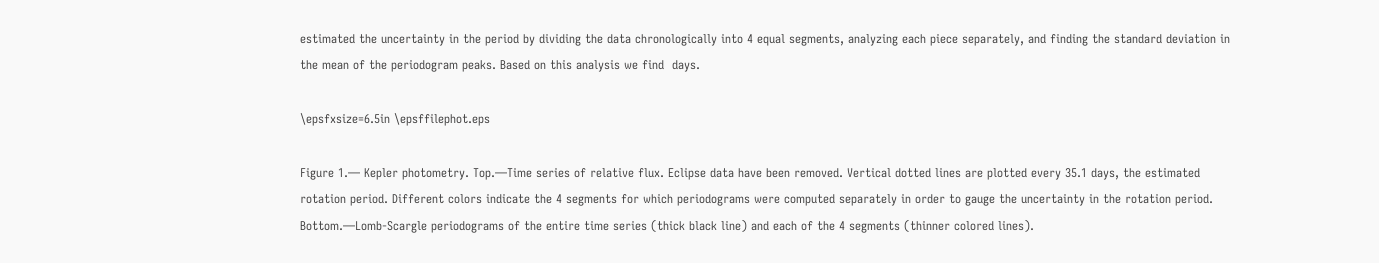estimated the uncertainty in the period by dividing the data chronologically into 4 equal segments, analyzing each piece separately, and finding the standard deviation in the mean of the periodogram peaks. Based on this analysis we find  days.

\epsfxsize=6.5in \epsffilephot.eps

Figure 1.— Kepler photometry. Top.—Time series of relative flux. Eclipse data have been removed. Vertical dotted lines are plotted every 35.1 days, the estimated rotation period. Different colors indicate the 4 segments for which periodograms were computed separately in order to gauge the uncertainty in the rotation period. Bottom.—Lomb-Scargle periodograms of the entire time series (thick black line) and each of the 4 segments (thinner colored lines).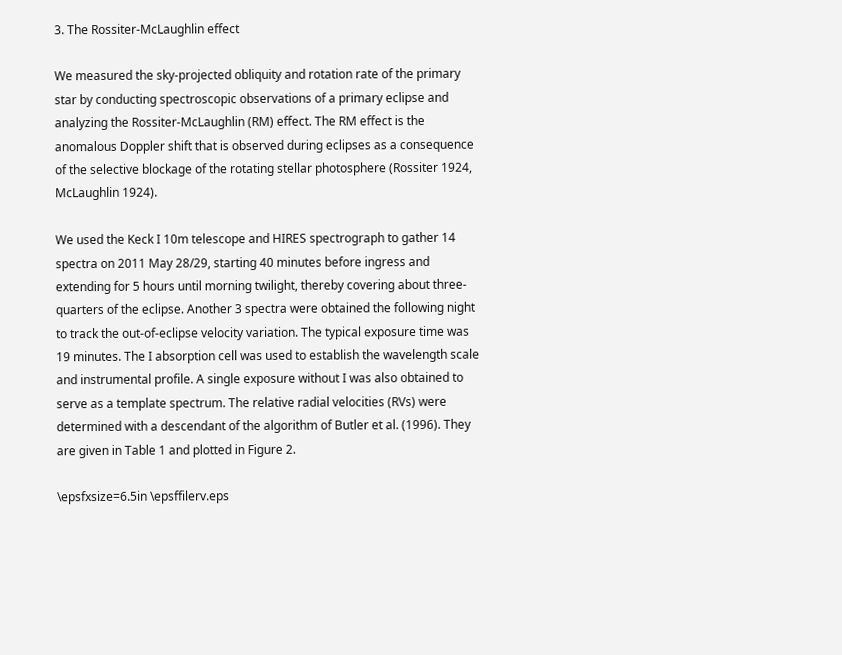3. The Rossiter-McLaughlin effect

We measured the sky-projected obliquity and rotation rate of the primary star by conducting spectroscopic observations of a primary eclipse and analyzing the Rossiter-McLaughlin (RM) effect. The RM effect is the anomalous Doppler shift that is observed during eclipses as a consequence of the selective blockage of the rotating stellar photosphere (Rossiter 1924, McLaughlin 1924).

We used the Keck I 10m telescope and HIRES spectrograph to gather 14 spectra on 2011 May 28/29, starting 40 minutes before ingress and extending for 5 hours until morning twilight, thereby covering about three-quarters of the eclipse. Another 3 spectra were obtained the following night to track the out-of-eclipse velocity variation. The typical exposure time was 19 minutes. The I absorption cell was used to establish the wavelength scale and instrumental profile. A single exposure without I was also obtained to serve as a template spectrum. The relative radial velocities (RVs) were determined with a descendant of the algorithm of Butler et al. (1996). They are given in Table 1 and plotted in Figure 2.

\epsfxsize=6.5in \epsffilerv.eps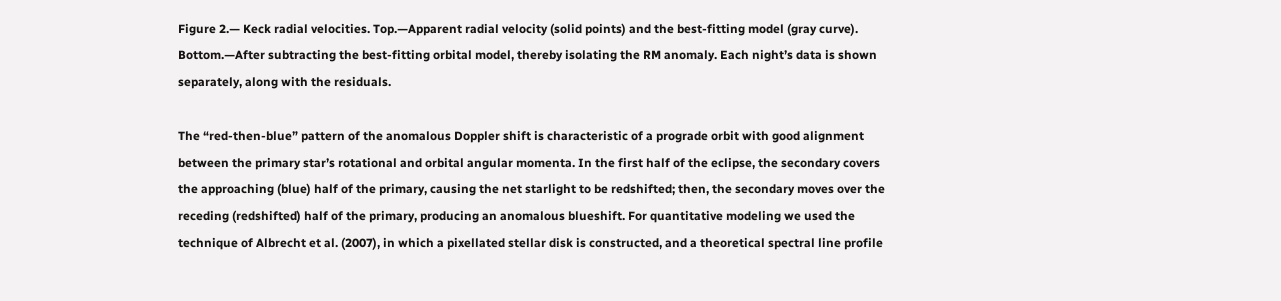Figure 2.— Keck radial velocities. Top.—Apparent radial velocity (solid points) and the best-fitting model (gray curve). Bottom.—After subtracting the best-fitting orbital model, thereby isolating the RM anomaly. Each night’s data is shown separately, along with the residuals.

The “red-then-blue” pattern of the anomalous Doppler shift is characteristic of a prograde orbit with good alignment between the primary star’s rotational and orbital angular momenta. In the first half of the eclipse, the secondary covers the approaching (blue) half of the primary, causing the net starlight to be redshifted; then, the secondary moves over the receding (redshifted) half of the primary, producing an anomalous blueshift. For quantitative modeling we used the technique of Albrecht et al. (2007), in which a pixellated stellar disk is constructed, and a theoretical spectral line profile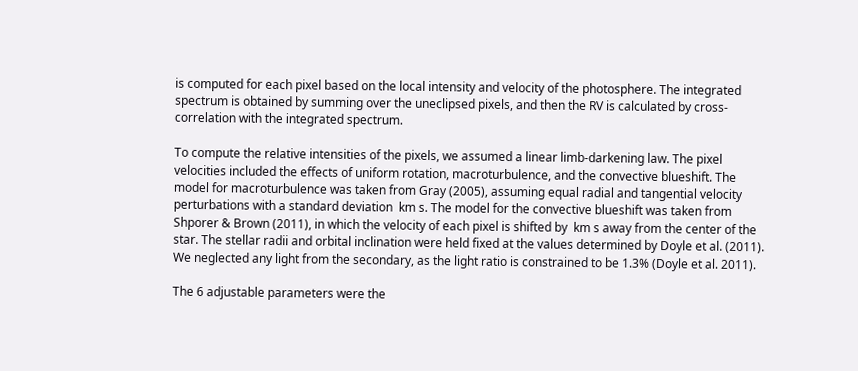is computed for each pixel based on the local intensity and velocity of the photosphere. The integrated spectrum is obtained by summing over the uneclipsed pixels, and then the RV is calculated by cross-correlation with the integrated spectrum.

To compute the relative intensities of the pixels, we assumed a linear limb-darkening law. The pixel velocities included the effects of uniform rotation, macroturbulence, and the convective blueshift. The model for macroturbulence was taken from Gray (2005), assuming equal radial and tangential velocity perturbations with a standard deviation  km s. The model for the convective blueshift was taken from Shporer & Brown (2011), in which the velocity of each pixel is shifted by  km s away from the center of the star. The stellar radii and orbital inclination were held fixed at the values determined by Doyle et al. (2011). We neglected any light from the secondary, as the light ratio is constrained to be 1.3% (Doyle et al. 2011).

The 6 adjustable parameters were the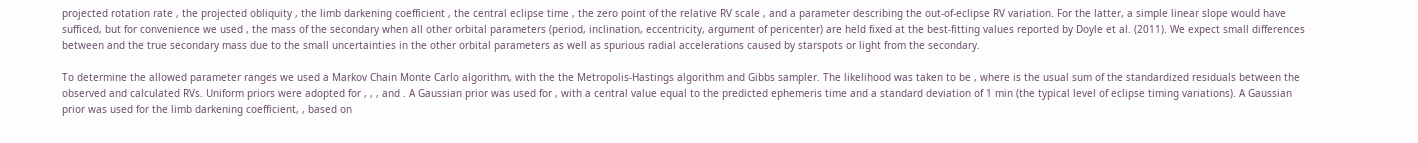projected rotation rate , the projected obliquity , the limb darkening coefficient , the central eclipse time , the zero point of the relative RV scale , and a parameter describing the out-of-eclipse RV variation. For the latter, a simple linear slope would have sufficed, but for convenience we used , the mass of the secondary when all other orbital parameters (period, inclination, eccentricity, argument of pericenter) are held fixed at the best-fitting values reported by Doyle et al. (2011). We expect small differences between and the true secondary mass due to the small uncertainties in the other orbital parameters as well as spurious radial accelerations caused by starspots or light from the secondary.

To determine the allowed parameter ranges we used a Markov Chain Monte Carlo algorithm, with the the Metropolis-Hastings algorithm and Gibbs sampler. The likelihood was taken to be , where is the usual sum of the standardized residuals between the observed and calculated RVs. Uniform priors were adopted for , , , and . A Gaussian prior was used for , with a central value equal to the predicted ephemeris time and a standard deviation of 1 min (the typical level of eclipse timing variations). A Gaussian prior was used for the limb darkening coefficient, , based on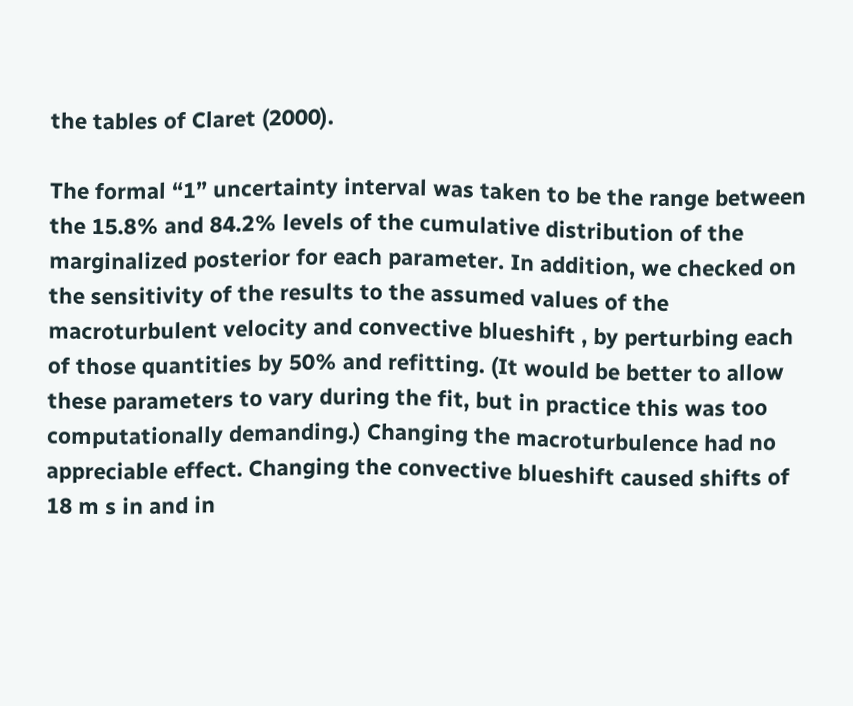the tables of Claret (2000).

The formal “1” uncertainty interval was taken to be the range between the 15.8% and 84.2% levels of the cumulative distribution of the marginalized posterior for each parameter. In addition, we checked on the sensitivity of the results to the assumed values of the macroturbulent velocity and convective blueshift , by perturbing each of those quantities by 50% and refitting. (It would be better to allow these parameters to vary during the fit, but in practice this was too computationally demanding.) Changing the macroturbulence had no appreciable effect. Changing the convective blueshift caused shifts of 18 m s in and in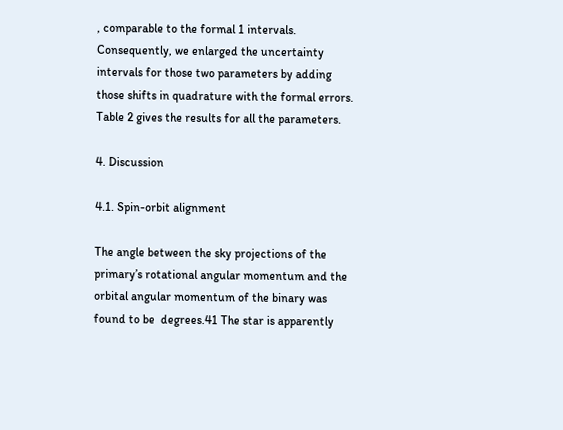, comparable to the formal 1 intervals. Consequently, we enlarged the uncertainty intervals for those two parameters by adding those shifts in quadrature with the formal errors. Table 2 gives the results for all the parameters.

4. Discussion

4.1. Spin-orbit alignment

The angle between the sky projections of the primary’s rotational angular momentum and the orbital angular momentum of the binary was found to be  degrees.41 The star is apparently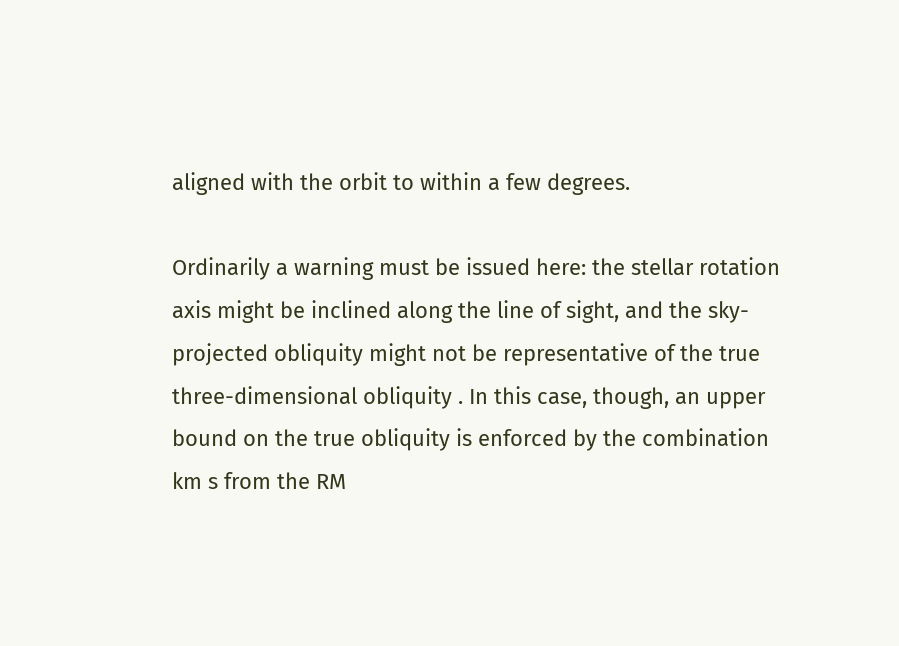aligned with the orbit to within a few degrees.

Ordinarily a warning must be issued here: the stellar rotation axis might be inclined along the line of sight, and the sky-projected obliquity might not be representative of the true three-dimensional obliquity . In this case, though, an upper bound on the true obliquity is enforced by the combination  km s from the RM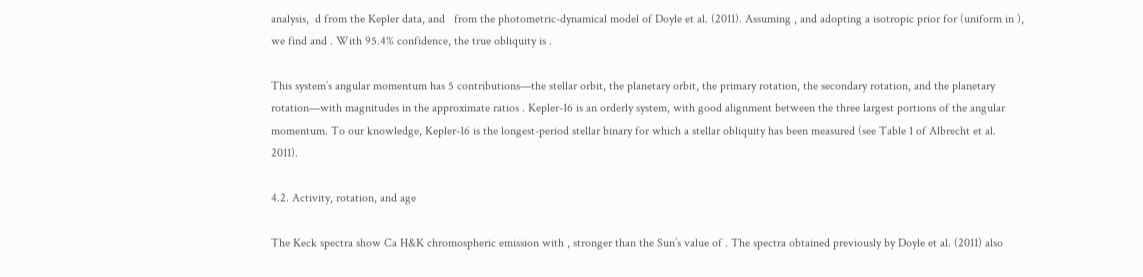analysis,  d from the Kepler data, and   from the photometric-dynamical model of Doyle et al. (2011). Assuming , and adopting a isotropic prior for (uniform in ), we find and . With 95.4% confidence, the true obliquity is .

This system’s angular momentum has 5 contributions—the stellar orbit, the planetary orbit, the primary rotation, the secondary rotation, and the planetary rotation—with magnitudes in the approximate ratios . Kepler-16 is an orderly system, with good alignment between the three largest portions of the angular momentum. To our knowledge, Kepler-16 is the longest-period stellar binary for which a stellar obliquity has been measured (see Table 1 of Albrecht et al. 2011).

4.2. Activity, rotation, and age

The Keck spectra show Ca H&K chromospheric emission with , stronger than the Sun’s value of . The spectra obtained previously by Doyle et al. (2011) also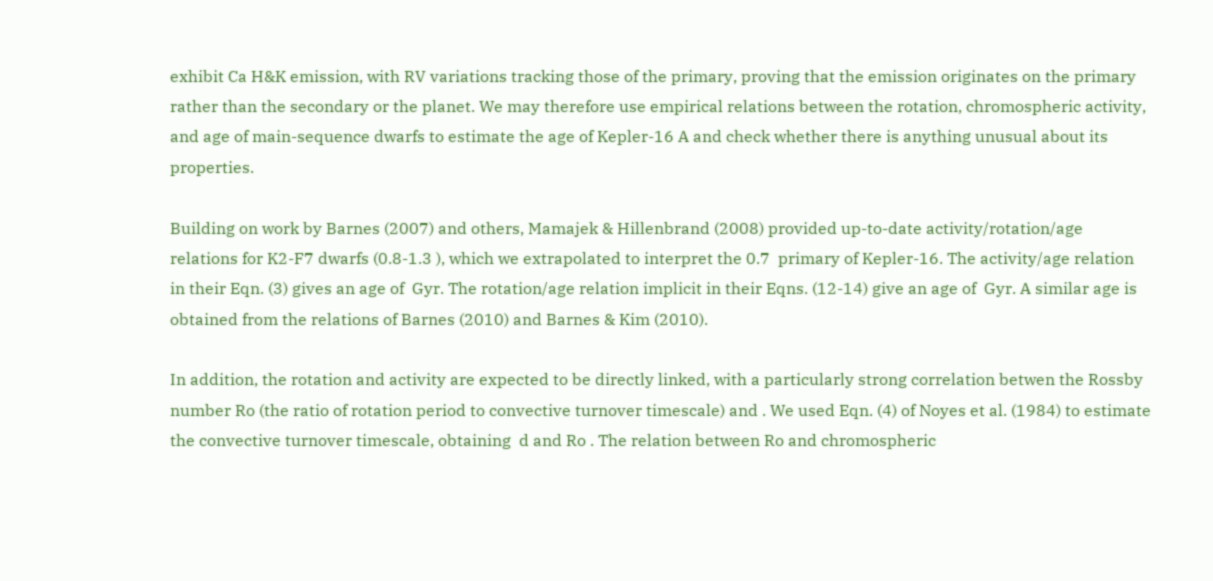exhibit Ca H&K emission, with RV variations tracking those of the primary, proving that the emission originates on the primary rather than the secondary or the planet. We may therefore use empirical relations between the rotation, chromospheric activity, and age of main-sequence dwarfs to estimate the age of Kepler-16 A and check whether there is anything unusual about its properties.

Building on work by Barnes (2007) and others, Mamajek & Hillenbrand (2008) provided up-to-date activity/rotation/age relations for K2-F7 dwarfs (0.8-1.3 ), which we extrapolated to interpret the 0.7  primary of Kepler-16. The activity/age relation in their Eqn. (3) gives an age of  Gyr. The rotation/age relation implicit in their Eqns. (12-14) give an age of  Gyr. A similar age is obtained from the relations of Barnes (2010) and Barnes & Kim (2010).

In addition, the rotation and activity are expected to be directly linked, with a particularly strong correlation betwen the Rossby number Ro (the ratio of rotation period to convective turnover timescale) and . We used Eqn. (4) of Noyes et al. (1984) to estimate the convective turnover timescale, obtaining  d and Ro . The relation between Ro and chromospheric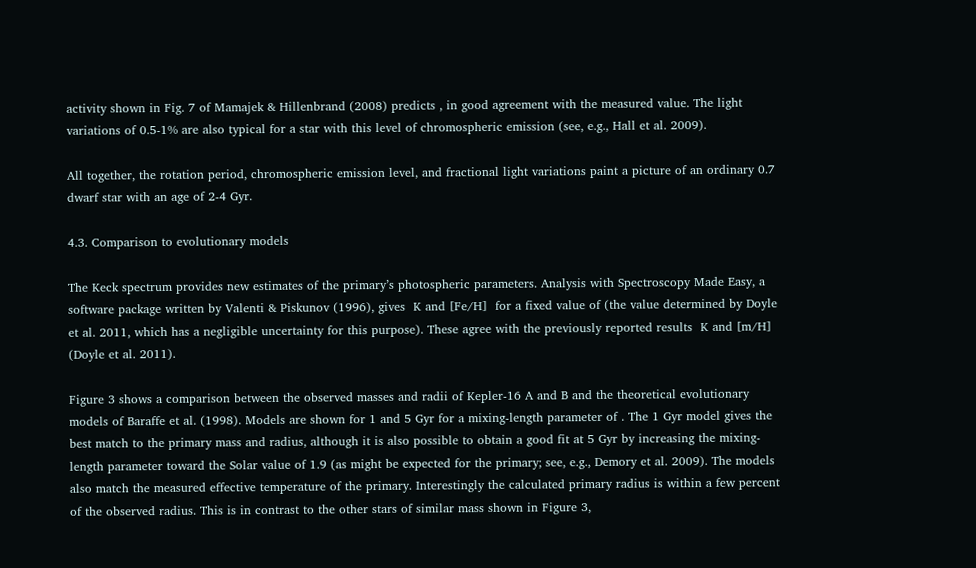activity shown in Fig. 7 of Mamajek & Hillenbrand (2008) predicts , in good agreement with the measured value. The light variations of 0.5-1% are also typical for a star with this level of chromospheric emission (see, e.g., Hall et al. 2009).

All together, the rotation period, chromospheric emission level, and fractional light variations paint a picture of an ordinary 0.7  dwarf star with an age of 2-4 Gyr.

4.3. Comparison to evolutionary models

The Keck spectrum provides new estimates of the primary’s photospheric parameters. Analysis with Spectroscopy Made Easy, a software package written by Valenti & Piskunov (1996), gives  K and [Fe/H]  for a fixed value of (the value determined by Doyle et al. 2011, which has a negligible uncertainty for this purpose). These agree with the previously reported results  K and [m/H]  (Doyle et al. 2011).

Figure 3 shows a comparison between the observed masses and radii of Kepler-16 A and B and the theoretical evolutionary models of Baraffe et al. (1998). Models are shown for 1 and 5 Gyr for a mixing-length parameter of . The 1 Gyr model gives the best match to the primary mass and radius, although it is also possible to obtain a good fit at 5 Gyr by increasing the mixing-length parameter toward the Solar value of 1.9 (as might be expected for the primary; see, e.g., Demory et al. 2009). The models also match the measured effective temperature of the primary. Interestingly the calculated primary radius is within a few percent of the observed radius. This is in contrast to the other stars of similar mass shown in Figure 3,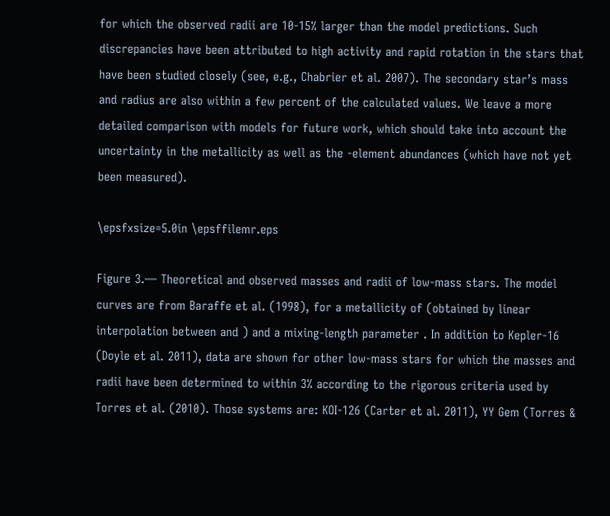for which the observed radii are 10-15% larger than the model predictions. Such discrepancies have been attributed to high activity and rapid rotation in the stars that have been studied closely (see, e.g., Chabrier et al. 2007). The secondary star’s mass and radius are also within a few percent of the calculated values. We leave a more detailed comparison with models for future work, which should take into account the uncertainty in the metallicity as well as the -element abundances (which have not yet been measured).

\epsfxsize=5.0in \epsffilemr.eps

Figure 3.— Theoretical and observed masses and radii of low-mass stars. The model curves are from Baraffe et al. (1998), for a metallicity of (obtained by linear interpolation between and ) and a mixing-length parameter . In addition to Kepler-16 (Doyle et al. 2011), data are shown for other low-mass stars for which the masses and radii have been determined to within 3% according to the rigorous criteria used by Torres et al. (2010). Those systems are: KOI-126 (Carter et al. 2011), YY Gem (Torres &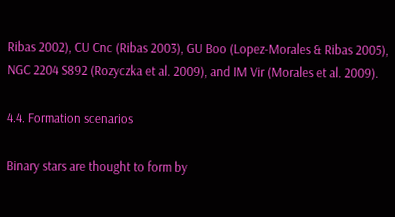Ribas 2002), CU Cnc (Ribas 2003), GU Boo (Lopez-Morales & Ribas 2005), NGC 2204 S892 (Rozyczka et al. 2009), and IM Vir (Morales et al. 2009).

4.4. Formation scenarios

Binary stars are thought to form by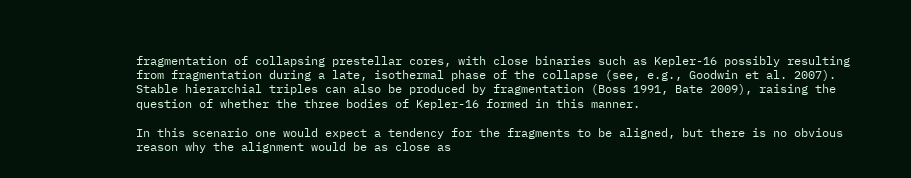fragmentation of collapsing prestellar cores, with close binaries such as Kepler-16 possibly resulting from fragmentation during a late, isothermal phase of the collapse (see, e.g., Goodwin et al. 2007). Stable hierarchial triples can also be produced by fragmentation (Boss 1991, Bate 2009), raising the question of whether the three bodies of Kepler-16 formed in this manner.

In this scenario one would expect a tendency for the fragments to be aligned, but there is no obvious reason why the alignment would be as close as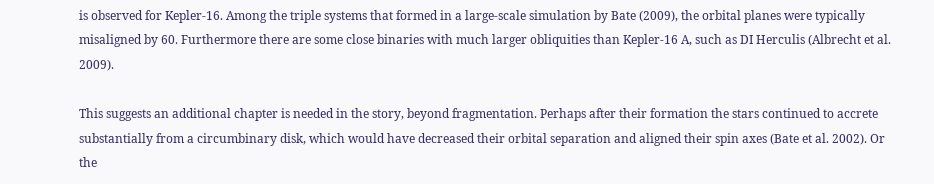is observed for Kepler-16. Among the triple systems that formed in a large-scale simulation by Bate (2009), the orbital planes were typically misaligned by 60. Furthermore there are some close binaries with much larger obliquities than Kepler-16 A, such as DI Herculis (Albrecht et al. 2009).

This suggests an additional chapter is needed in the story, beyond fragmentation. Perhaps after their formation the stars continued to accrete substantially from a circumbinary disk, which would have decreased their orbital separation and aligned their spin axes (Bate et al. 2002). Or the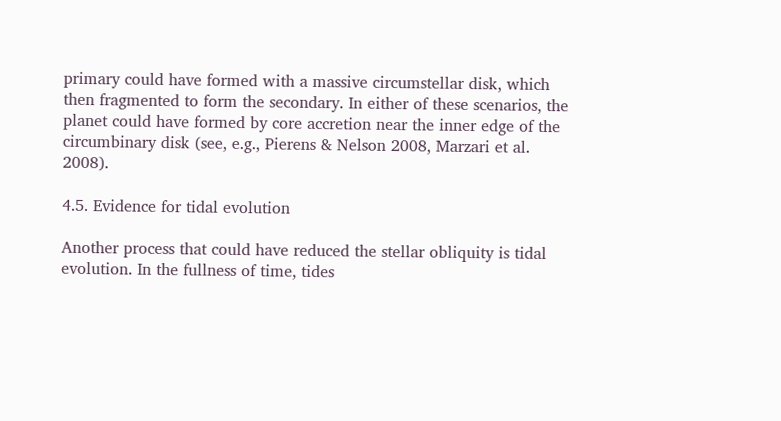primary could have formed with a massive circumstellar disk, which then fragmented to form the secondary. In either of these scenarios, the planet could have formed by core accretion near the inner edge of the circumbinary disk (see, e.g., Pierens & Nelson 2008, Marzari et al. 2008).

4.5. Evidence for tidal evolution

Another process that could have reduced the stellar obliquity is tidal evolution. In the fullness of time, tides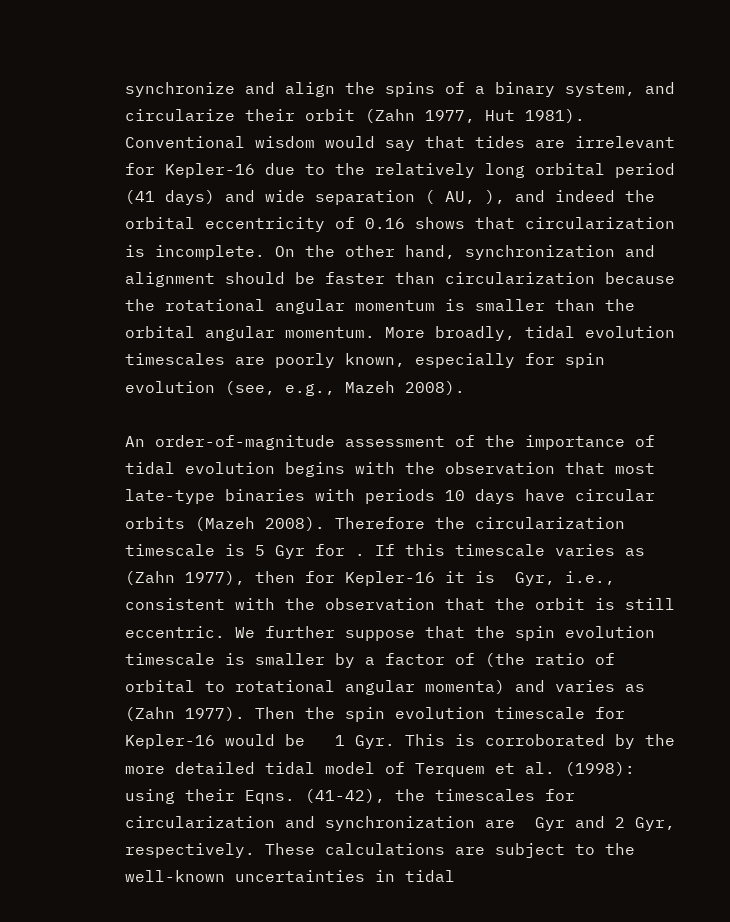synchronize and align the spins of a binary system, and circularize their orbit (Zahn 1977, Hut 1981). Conventional wisdom would say that tides are irrelevant for Kepler-16 due to the relatively long orbital period (41 days) and wide separation ( AU, ), and indeed the orbital eccentricity of 0.16 shows that circularization is incomplete. On the other hand, synchronization and alignment should be faster than circularization because the rotational angular momentum is smaller than the orbital angular momentum. More broadly, tidal evolution timescales are poorly known, especially for spin evolution (see, e.g., Mazeh 2008).

An order-of-magnitude assessment of the importance of tidal evolution begins with the observation that most late-type binaries with periods 10 days have circular orbits (Mazeh 2008). Therefore the circularization timescale is 5 Gyr for . If this timescale varies as (Zahn 1977), then for Kepler-16 it is  Gyr, i.e., consistent with the observation that the orbit is still eccentric. We further suppose that the spin evolution timescale is smaller by a factor of (the ratio of orbital to rotational angular momenta) and varies as (Zahn 1977). Then the spin evolution timescale for Kepler-16 would be   1 Gyr. This is corroborated by the more detailed tidal model of Terquem et al. (1998): using their Eqns. (41-42), the timescales for circularization and synchronization are  Gyr and 2 Gyr, respectively. These calculations are subject to the well-known uncertainties in tidal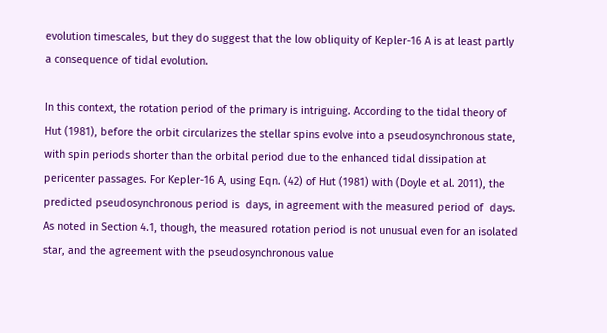evolution timescales, but they do suggest that the low obliquity of Kepler-16 A is at least partly a consequence of tidal evolution.

In this context, the rotation period of the primary is intriguing. According to the tidal theory of Hut (1981), before the orbit circularizes the stellar spins evolve into a pseudosynchronous state, with spin periods shorter than the orbital period due to the enhanced tidal dissipation at pericenter passages. For Kepler-16 A, using Eqn. (42) of Hut (1981) with (Doyle et al. 2011), the predicted pseudosynchronous period is  days, in agreement with the measured period of  days. As noted in Section 4.1, though, the measured rotation period is not unusual even for an isolated star, and the agreement with the pseudosynchronous value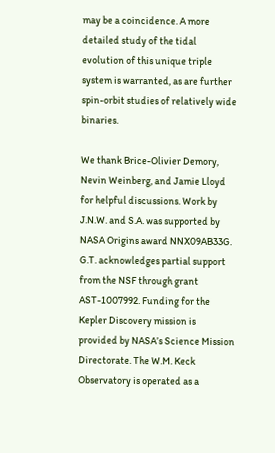may be a coincidence. A more detailed study of the tidal evolution of this unique triple system is warranted, as are further spin-orbit studies of relatively wide binaries.

We thank Brice-Olivier Demory, Nevin Weinberg, and Jamie Lloyd for helpful discussions. Work by J.N.W. and S.A. was supported by NASA Origins award NNX09AB33G. G.T. acknowledges partial support from the NSF through grant AST-1007992. Funding for the Kepler Discovery mission is provided by NASA’s Science Mission Directorate. The W.M. Keck Observatory is operated as a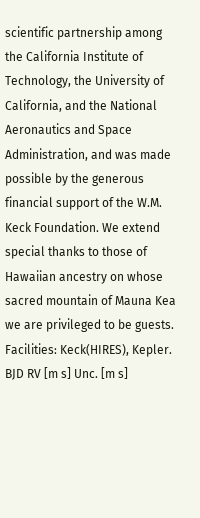scientific partnership among the California Institute of Technology, the University of California, and the National Aeronautics and Space Administration, and was made possible by the generous financial support of the W.M. Keck Foundation. We extend special thanks to those of Hawaiian ancestry on whose sacred mountain of Mauna Kea we are privileged to be guests. Facilities: Keck(HIRES), Kepler.
BJD RV [m s] Unc. [m s]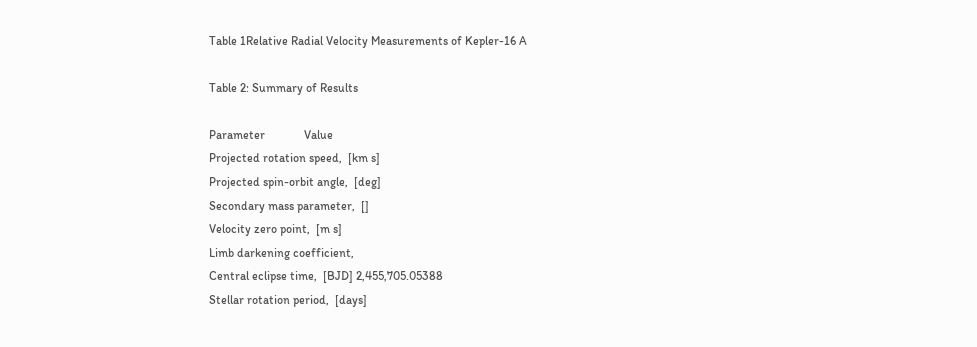Table 1Relative Radial Velocity Measurements of Kepler-16 A

Table 2: Summary of Results

Parameter             Value
Projected rotation speed,  [km s]
Projected spin-orbit angle,  [deg]
Secondary mass parameter,  []
Velocity zero point,  [m s]
Limb darkening coefficient,
Central eclipse time,  [BJD] 2,455,705.05388
Stellar rotation period,  [days]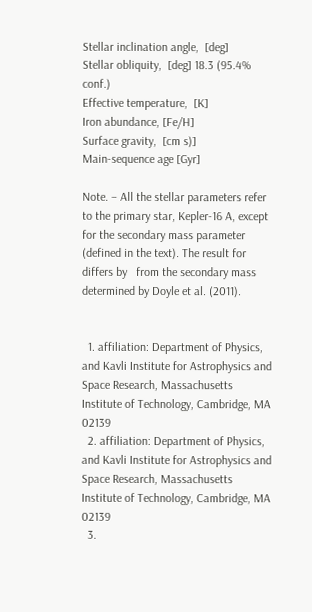Stellar inclination angle,  [deg]
Stellar obliquity,  [deg] 18.3 (95.4% conf.)
Effective temperature,  [K]
Iron abundance, [Fe/H]
Surface gravity,  [cm s)]
Main-sequence age [Gyr]

Note. – All the stellar parameters refer to the primary star, Kepler-16 A, except for the secondary mass parameter (defined in the text). The result for differs by   from the secondary mass   determined by Doyle et al. (2011).


  1. affiliation: Department of Physics, and Kavli Institute for Astrophysics and Space Research, Massachusetts Institute of Technology, Cambridge, MA 02139
  2. affiliation: Department of Physics, and Kavli Institute for Astrophysics and Space Research, Massachusetts Institute of Technology, Cambridge, MA 02139
  3.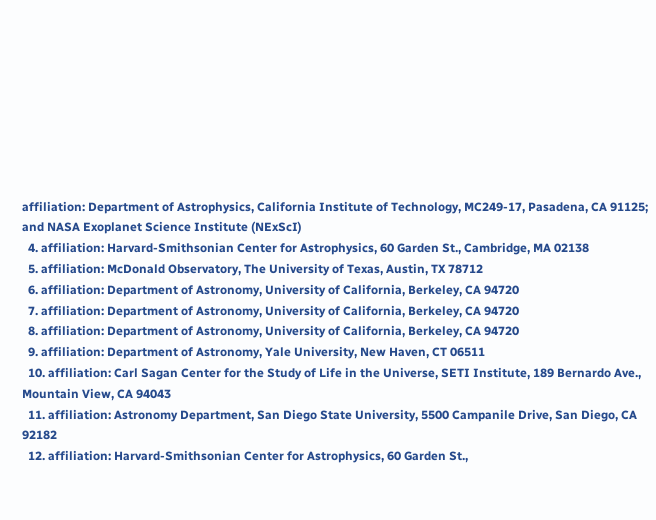affiliation: Department of Astrophysics, California Institute of Technology, MC249-17, Pasadena, CA 91125; and NASA Exoplanet Science Institute (NExScI)
  4. affiliation: Harvard-Smithsonian Center for Astrophysics, 60 Garden St., Cambridge, MA 02138
  5. affiliation: McDonald Observatory, The University of Texas, Austin, TX 78712
  6. affiliation: Department of Astronomy, University of California, Berkeley, CA 94720
  7. affiliation: Department of Astronomy, University of California, Berkeley, CA 94720
  8. affiliation: Department of Astronomy, University of California, Berkeley, CA 94720
  9. affiliation: Department of Astronomy, Yale University, New Haven, CT 06511
  10. affiliation: Carl Sagan Center for the Study of Life in the Universe, SETI Institute, 189 Bernardo Ave., Mountain View, CA 94043
  11. affiliation: Astronomy Department, San Diego State University, 5500 Campanile Drive, San Diego, CA 92182
  12. affiliation: Harvard-Smithsonian Center for Astrophysics, 60 Garden St.,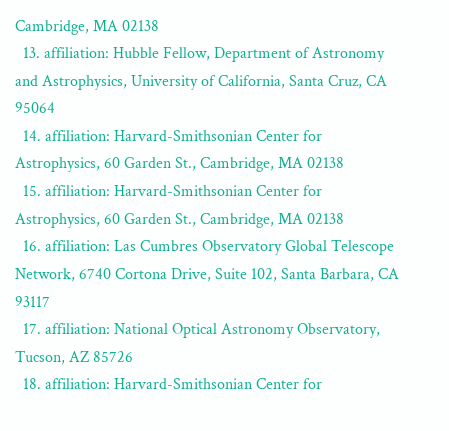Cambridge, MA 02138
  13. affiliation: Hubble Fellow, Department of Astronomy and Astrophysics, University of California, Santa Cruz, CA 95064
  14. affiliation: Harvard-Smithsonian Center for Astrophysics, 60 Garden St., Cambridge, MA 02138
  15. affiliation: Harvard-Smithsonian Center for Astrophysics, 60 Garden St., Cambridge, MA 02138
  16. affiliation: Las Cumbres Observatory Global Telescope Network, 6740 Cortona Drive, Suite 102, Santa Barbara, CA 93117
  17. affiliation: National Optical Astronomy Observatory, Tucson, AZ 85726
  18. affiliation: Harvard-Smithsonian Center for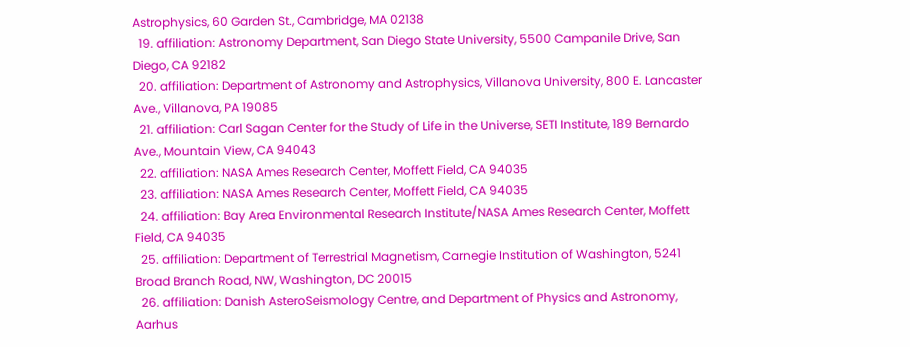Astrophysics, 60 Garden St., Cambridge, MA 02138
  19. affiliation: Astronomy Department, San Diego State University, 5500 Campanile Drive, San Diego, CA 92182
  20. affiliation: Department of Astronomy and Astrophysics, Villanova University, 800 E. Lancaster Ave., Villanova, PA 19085
  21. affiliation: Carl Sagan Center for the Study of Life in the Universe, SETI Institute, 189 Bernardo Ave., Mountain View, CA 94043
  22. affiliation: NASA Ames Research Center, Moffett Field, CA 94035
  23. affiliation: NASA Ames Research Center, Moffett Field, CA 94035
  24. affiliation: Bay Area Environmental Research Institute/NASA Ames Research Center, Moffett Field, CA 94035
  25. affiliation: Department of Terrestrial Magnetism, Carnegie Institution of Washington, 5241 Broad Branch Road, NW, Washington, DC 20015
  26. affiliation: Danish AsteroSeismology Centre, and Department of Physics and Astronomy, Aarhus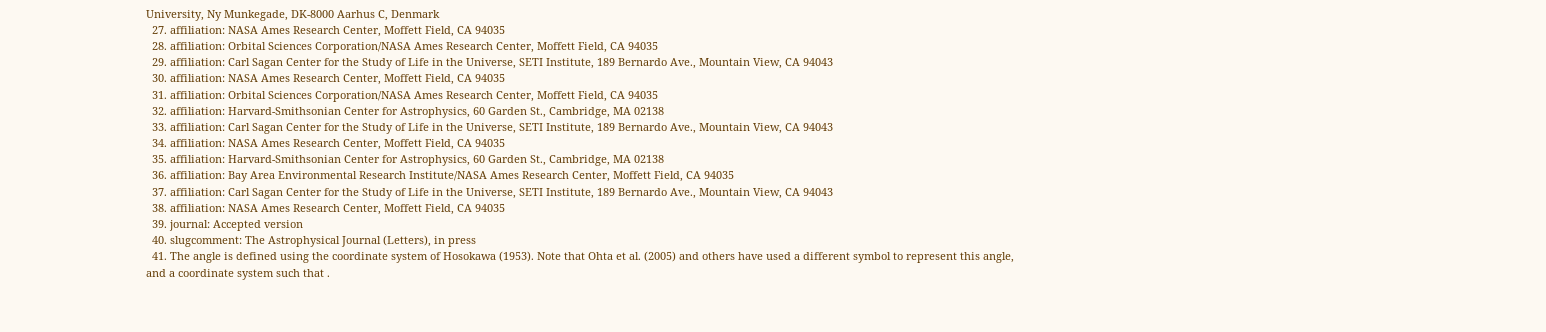University, Ny Munkegade, DK-8000 Aarhus C, Denmark
  27. affiliation: NASA Ames Research Center, Moffett Field, CA 94035
  28. affiliation: Orbital Sciences Corporation/NASA Ames Research Center, Moffett Field, CA 94035
  29. affiliation: Carl Sagan Center for the Study of Life in the Universe, SETI Institute, 189 Bernardo Ave., Mountain View, CA 94043
  30. affiliation: NASA Ames Research Center, Moffett Field, CA 94035
  31. affiliation: Orbital Sciences Corporation/NASA Ames Research Center, Moffett Field, CA 94035
  32. affiliation: Harvard-Smithsonian Center for Astrophysics, 60 Garden St., Cambridge, MA 02138
  33. affiliation: Carl Sagan Center for the Study of Life in the Universe, SETI Institute, 189 Bernardo Ave., Mountain View, CA 94043
  34. affiliation: NASA Ames Research Center, Moffett Field, CA 94035
  35. affiliation: Harvard-Smithsonian Center for Astrophysics, 60 Garden St., Cambridge, MA 02138
  36. affiliation: Bay Area Environmental Research Institute/NASA Ames Research Center, Moffett Field, CA 94035
  37. affiliation: Carl Sagan Center for the Study of Life in the Universe, SETI Institute, 189 Bernardo Ave., Mountain View, CA 94043
  38. affiliation: NASA Ames Research Center, Moffett Field, CA 94035
  39. journal: Accepted version
  40. slugcomment: The Astrophysical Journal (Letters), in press
  41. The angle is defined using the coordinate system of Hosokawa (1953). Note that Ohta et al. (2005) and others have used a different symbol to represent this angle, and a coordinate system such that .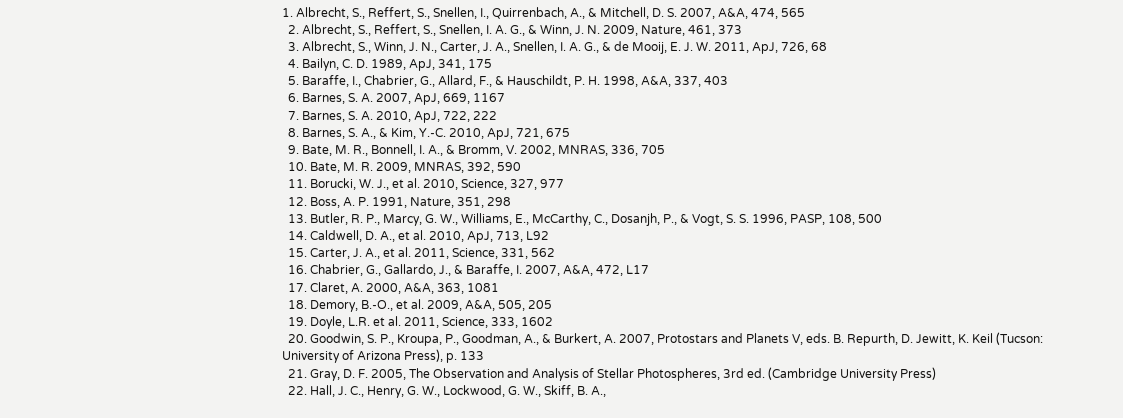1. Albrecht, S., Reffert, S., Snellen, I., Quirrenbach, A., & Mitchell, D. S. 2007, A&A, 474, 565
  2. Albrecht, S., Reffert, S., Snellen, I. A. G., & Winn, J. N. 2009, Nature, 461, 373
  3. Albrecht, S., Winn, J. N., Carter, J. A., Snellen, I. A. G., & de Mooij, E. J. W. 2011, ApJ, 726, 68
  4. Bailyn, C. D. 1989, ApJ, 341, 175
  5. Baraffe, I., Chabrier, G., Allard, F., & Hauschildt, P. H. 1998, A&A, 337, 403
  6. Barnes, S. A. 2007, ApJ, 669, 1167
  7. Barnes, S. A. 2010, ApJ, 722, 222
  8. Barnes, S. A., & Kim, Y.-C. 2010, ApJ, 721, 675
  9. Bate, M. R., Bonnell, I. A., & Bromm, V. 2002, MNRAS, 336, 705
  10. Bate, M. R. 2009, MNRAS, 392, 590
  11. Borucki, W. J., et al. 2010, Science, 327, 977
  12. Boss, A. P. 1991, Nature, 351, 298
  13. Butler, R. P., Marcy, G. W., Williams, E., McCarthy, C., Dosanjh, P., & Vogt, S. S. 1996, PASP, 108, 500
  14. Caldwell, D. A., et al. 2010, ApJ, 713, L92
  15. Carter, J. A., et al. 2011, Science, 331, 562
  16. Chabrier, G., Gallardo, J., & Baraffe, I. 2007, A&A, 472, L17
  17. Claret, A. 2000, A&A, 363, 1081
  18. Demory, B.-O., et al. 2009, A&A, 505, 205
  19. Doyle, L.R. et al. 2011, Science, 333, 1602
  20. Goodwin, S. P., Kroupa, P., Goodman, A., & Burkert, A. 2007, Protostars and Planets V, eds. B. Repurth, D. Jewitt, K. Keil (Tucson: University of Arizona Press), p. 133
  21. Gray, D. F. 2005, The Observation and Analysis of Stellar Photospheres, 3rd ed. (Cambridge University Press)
  22. Hall, J. C., Henry, G. W., Lockwood, G. W., Skiff, B. A.,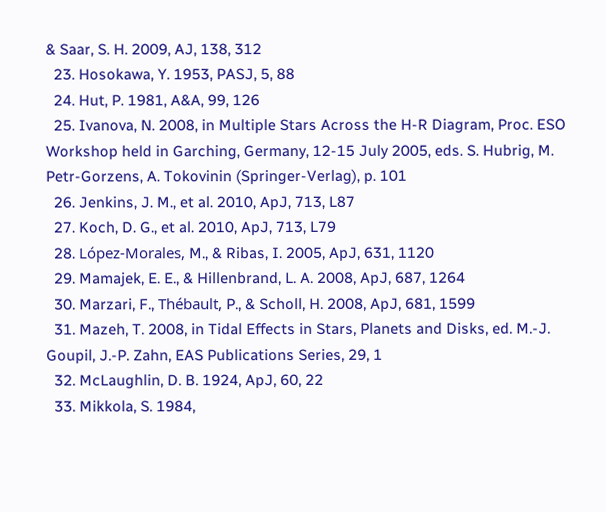& Saar, S. H. 2009, AJ, 138, 312
  23. Hosokawa, Y. 1953, PASJ, 5, 88
  24. Hut, P. 1981, A&A, 99, 126
  25. Ivanova, N. 2008, in Multiple Stars Across the H-R Diagram, Proc. ESO Workshop held in Garching, Germany, 12-15 July 2005, eds. S. Hubrig, M. Petr-Gorzens, A. Tokovinin (Springer-Verlag), p. 101
  26. Jenkins, J. M., et al. 2010, ApJ, 713, L87
  27. Koch, D. G., et al. 2010, ApJ, 713, L79
  28. López-Morales, M., & Ribas, I. 2005, ApJ, 631, 1120
  29. Mamajek, E. E., & Hillenbrand, L. A. 2008, ApJ, 687, 1264
  30. Marzari, F., Thébault, P., & Scholl, H. 2008, ApJ, 681, 1599
  31. Mazeh, T. 2008, in Tidal Effects in Stars, Planets and Disks, ed. M.-J. Goupil, J.-P. Zahn, EAS Publications Series, 29, 1
  32. McLaughlin, D. B. 1924, ApJ, 60, 22
  33. Mikkola, S. 1984,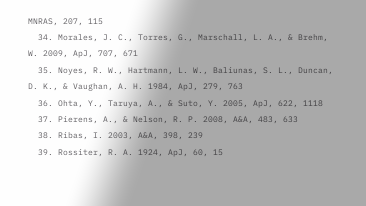MNRAS, 207, 115
  34. Morales, J. C., Torres, G., Marschall, L. A., & Brehm, W. 2009, ApJ, 707, 671
  35. Noyes, R. W., Hartmann, L. W., Baliunas, S. L., Duncan, D. K., & Vaughan, A. H. 1984, ApJ, 279, 763
  36. Ohta, Y., Taruya, A., & Suto, Y. 2005, ApJ, 622, 1118
  37. Pierens, A., & Nelson, R. P. 2008, A&A, 483, 633
  38. Ribas, I. 2003, A&A, 398, 239
  39. Rossiter, R. A. 1924, ApJ, 60, 15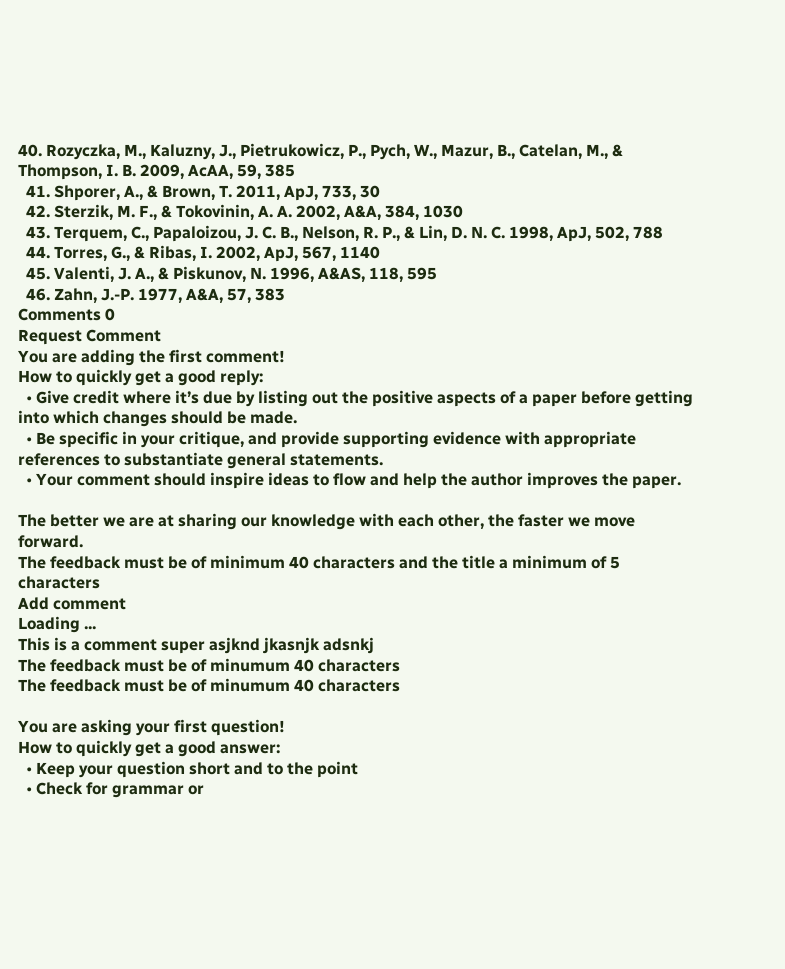40. Rozyczka, M., Kaluzny, J., Pietrukowicz, P., Pych, W., Mazur, B., Catelan, M., & Thompson, I. B. 2009, AcAA, 59, 385
  41. Shporer, A., & Brown, T. 2011, ApJ, 733, 30
  42. Sterzik, M. F., & Tokovinin, A. A. 2002, A&A, 384, 1030
  43. Terquem, C., Papaloizou, J. C. B., Nelson, R. P., & Lin, D. N. C. 1998, ApJ, 502, 788
  44. Torres, G., & Ribas, I. 2002, ApJ, 567, 1140
  45. Valenti, J. A., & Piskunov, N. 1996, A&AS, 118, 595
  46. Zahn, J.-P. 1977, A&A, 57, 383
Comments 0
Request Comment
You are adding the first comment!
How to quickly get a good reply:
  • Give credit where it’s due by listing out the positive aspects of a paper before getting into which changes should be made.
  • Be specific in your critique, and provide supporting evidence with appropriate references to substantiate general statements.
  • Your comment should inspire ideas to flow and help the author improves the paper.

The better we are at sharing our knowledge with each other, the faster we move forward.
The feedback must be of minimum 40 characters and the title a minimum of 5 characters
Add comment
Loading ...
This is a comment super asjknd jkasnjk adsnkj
The feedback must be of minumum 40 characters
The feedback must be of minumum 40 characters

You are asking your first question!
How to quickly get a good answer:
  • Keep your question short and to the point
  • Check for grammar or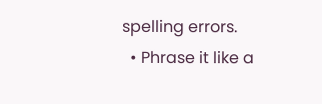spelling errors.
  • Phrase it like a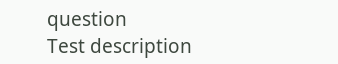question
Test description